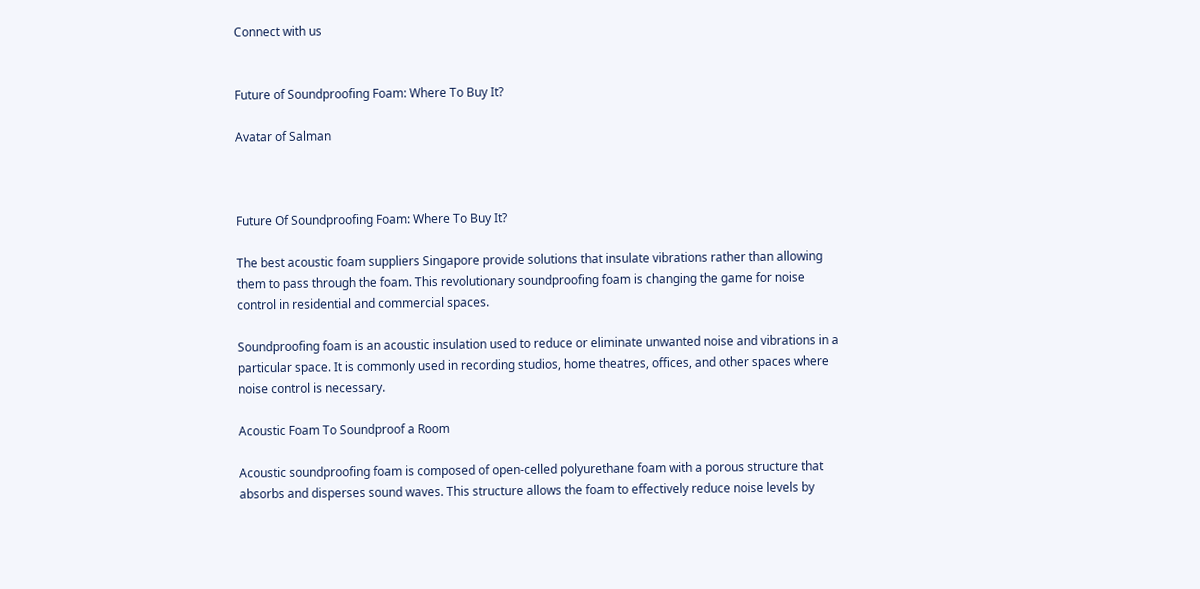Connect with us


Future of Soundproofing Foam: Where To Buy It?

Avatar of Salman



Future Of Soundproofing Foam: Where To Buy It?

The best acoustic foam suppliers Singapore provide solutions that insulate vibrations rather than allowing them to pass through the foam. This revolutionary soundproofing foam is changing the game for noise control in residential and commercial spaces.

Soundproofing foam is an acoustic insulation used to reduce or eliminate unwanted noise and vibrations in a particular space. It is commonly used in recording studios, home theatres, offices, and other spaces where noise control is necessary.

Acoustic Foam To Soundproof a Room

Acoustic soundproofing foam is composed of open-celled polyurethane foam with a porous structure that absorbs and disperses sound waves. This structure allows the foam to effectively reduce noise levels by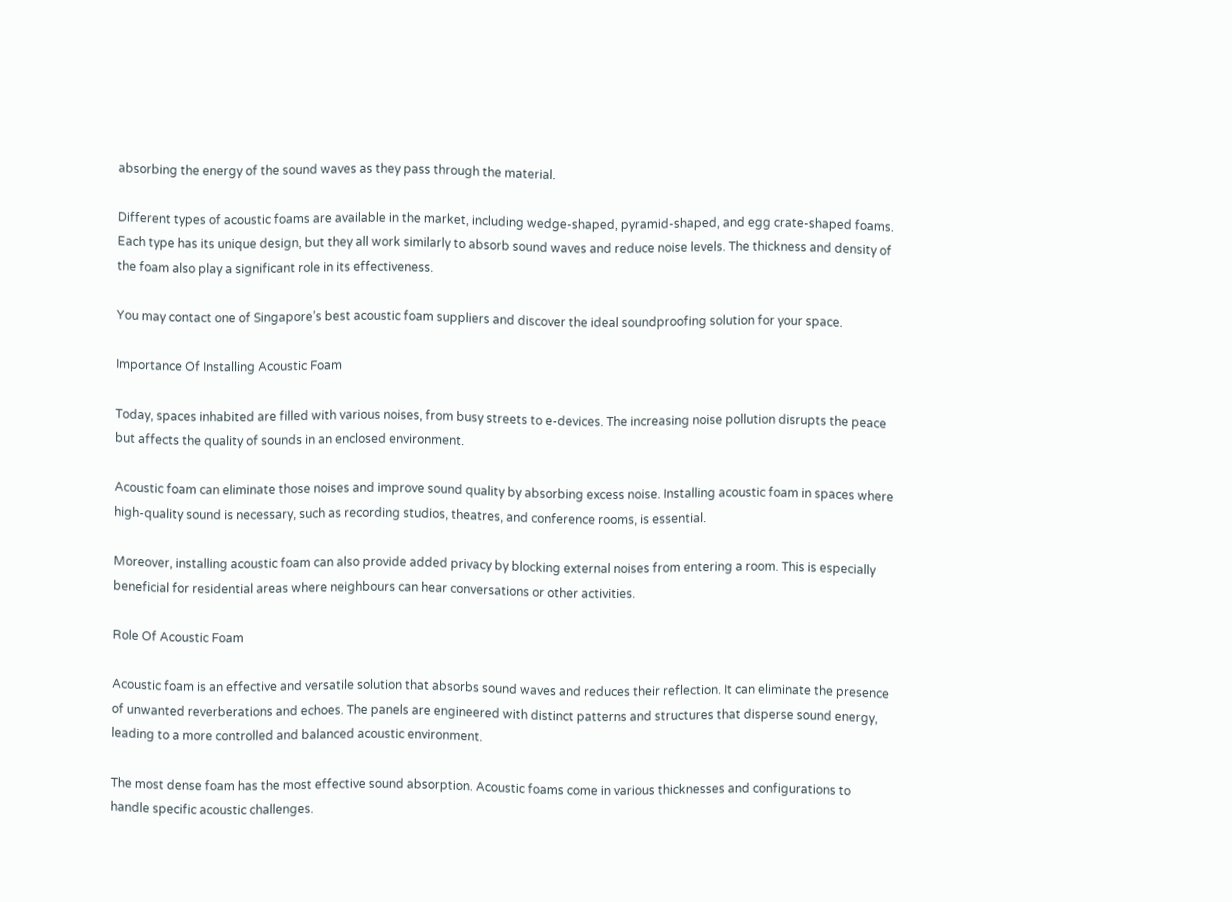absorbing the energy of the sound waves as they pass through the material.

Different types of acoustic foams are available in the market, including wedge-shaped, pyramid-shaped, and egg crate-shaped foams. Each type has its unique design, but they all work similarly to absorb sound waves and reduce noise levels. The thickness and density of the foam also play a significant role in its effectiveness.

You may contact one of Singapore’s best acoustic foam suppliers and discover the ideal soundproofing solution for your space.

Importance Of Installing Acoustic Foam

Today, spaces inhabited are filled with various noises, from busy streets to e-devices. The increasing noise pollution disrupts the peace but affects the quality of sounds in an enclosed environment.

Acoustic foam can eliminate those noises and improve sound quality by absorbing excess noise. Installing acoustic foam in spaces where high-quality sound is necessary, such as recording studios, theatres, and conference rooms, is essential.

Moreover, installing acoustic foam can also provide added privacy by blocking external noises from entering a room. This is especially beneficial for residential areas where neighbours can hear conversations or other activities.

Role Of Acoustic Foam

Acoustic foam is an effective and versatile solution that absorbs sound waves and reduces their reflection. It can eliminate the presence of unwanted reverberations and echoes. The panels are engineered with distinct patterns and structures that disperse sound energy, leading to a more controlled and balanced acoustic environment.

The most dense foam has the most effective sound absorption. Acoustic foams come in various thicknesses and configurations to handle specific acoustic challenges.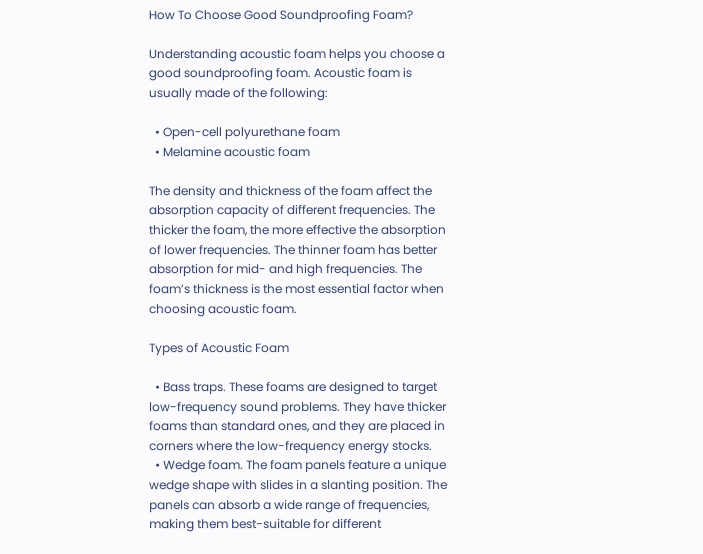How To Choose Good Soundproofing Foam?

Understanding acoustic foam helps you choose a good soundproofing foam. Acoustic foam is usually made of the following:

  • Open-cell polyurethane foam
  • Melamine acoustic foam

The density and thickness of the foam affect the absorption capacity of different frequencies. The thicker the foam, the more effective the absorption of lower frequencies. The thinner foam has better absorption for mid- and high frequencies. The foam’s thickness is the most essential factor when choosing acoustic foam.

Types of Acoustic Foam

  • Bass traps. These foams are designed to target low-frequency sound problems. They have thicker foams than standard ones, and they are placed in corners where the low-frequency energy stocks.
  • Wedge foam. The foam panels feature a unique wedge shape with slides in a slanting position. The panels can absorb a wide range of frequencies, making them best-suitable for different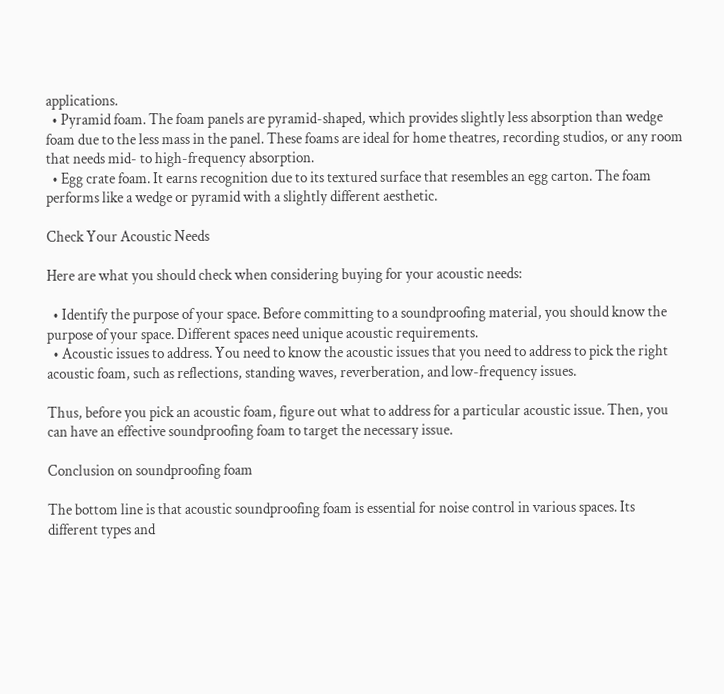applications.
  • Pyramid foam. The foam panels are pyramid-shaped, which provides slightly less absorption than wedge foam due to the less mass in the panel. These foams are ideal for home theatres, recording studios, or any room that needs mid- to high-frequency absorption.
  • Egg crate foam. It earns recognition due to its textured surface that resembles an egg carton. The foam performs like a wedge or pyramid with a slightly different aesthetic.

Check Your Acoustic Needs

Here are what you should check when considering buying for your acoustic needs:

  • Identify the purpose of your space. Before committing to a soundproofing material, you should know the purpose of your space. Different spaces need unique acoustic requirements.
  • Acoustic issues to address. You need to know the acoustic issues that you need to address to pick the right acoustic foam, such as reflections, standing waves, reverberation, and low-frequency issues.

Thus, before you pick an acoustic foam, figure out what to address for a particular acoustic issue. Then, you can have an effective soundproofing foam to target the necessary issue.

Conclusion on soundproofing foam

The bottom line is that acoustic soundproofing foam is essential for noise control in various spaces. Its different types and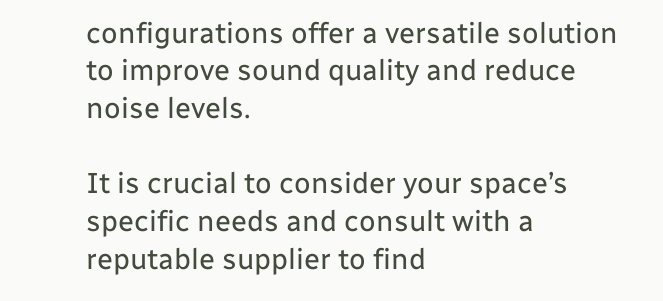configurations offer a versatile solution to improve sound quality and reduce noise levels.

It is crucial to consider your space’s specific needs and consult with a reputable supplier to find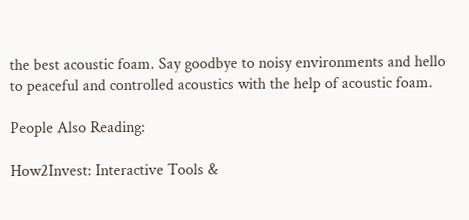the best acoustic foam. Say goodbye to noisy environments and hello to peaceful and controlled acoustics with the help of acoustic foam.

People Also Reading:

How2Invest: Interactive Tools &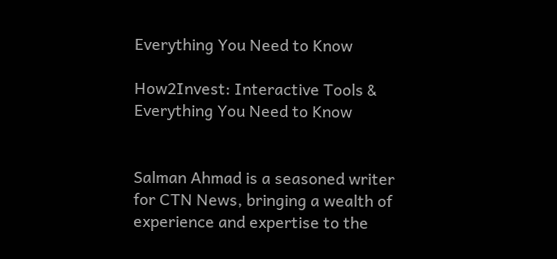Everything You Need to Know

How2Invest: Interactive Tools & Everything You Need to Know


Salman Ahmad is a seasoned writer for CTN News, bringing a wealth of experience and expertise to the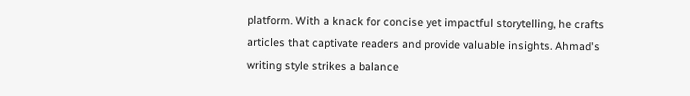platform. With a knack for concise yet impactful storytelling, he crafts articles that captivate readers and provide valuable insights. Ahmad's writing style strikes a balance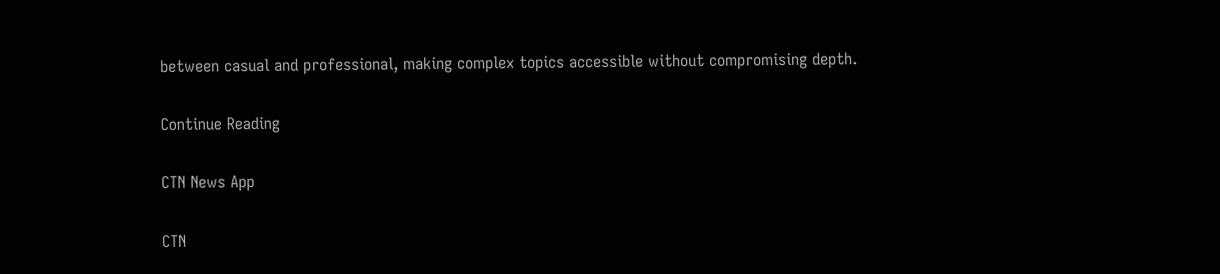between casual and professional, making complex topics accessible without compromising depth.

Continue Reading

CTN News App

CTN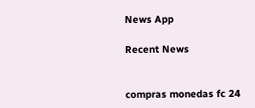News App

Recent News


compras monedas fc 24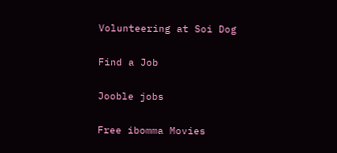Volunteering at Soi Dog

Find a Job

Jooble jobs

Free ibomma Movies